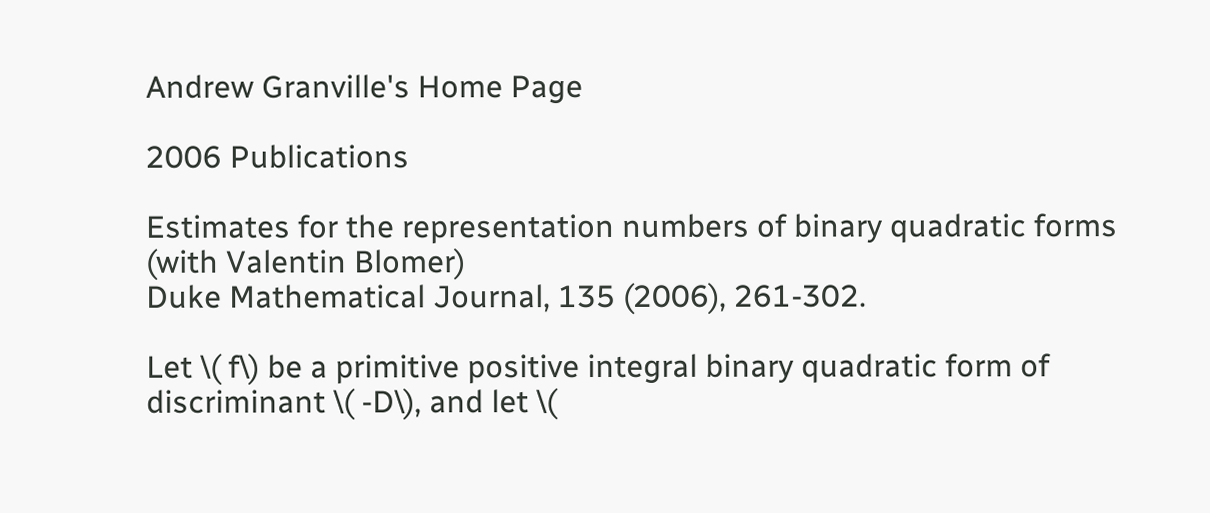Andrew Granville's Home Page

2006 Publications

Estimates for the representation numbers of binary quadratic forms (with Valentin Blomer)
Duke Mathematical Journal, 135 (2006), 261-302.

Let \( f\) be a primitive positive integral binary quadratic form of discriminant \( -D\), and let \(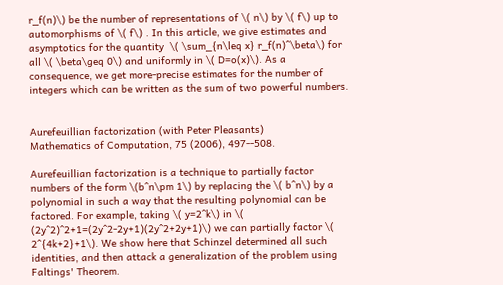r_f(n)\) be the number of representations of \( n\) by \( f\) up to automorphisms of \( f\) . In this article, we give estimates and asymptotics for the quantity  \( \sum_{n\leq x} r_f(n)^\beta\) for all \( \beta\geq 0\) and uniformly in \( D=o(x)\). As a consequence, we get more-precise estimates for the number of integers which can be written as the sum of two powerful numbers.


Aurefeuillian factorization (with Peter Pleasants)
Mathematics of Computation, 75 (2006), 497--508.

Aurefeuillian factorization is a technique to partially factor numbers of the form \(b^n\pm 1\) by replacing the \( b^n\) by a polynomial in such a way that the resulting polynomial can be factored. For example, taking \( y=2^k\) in \( (2y^2)^2+1=(2y^2-2y+1)(2y^2+2y+1)\) we can partially factor \( 2^{4k+2}+1\). We show here that Schinzel determined all such identities, and then attack a generalization of the problem using Faltings' Theorem.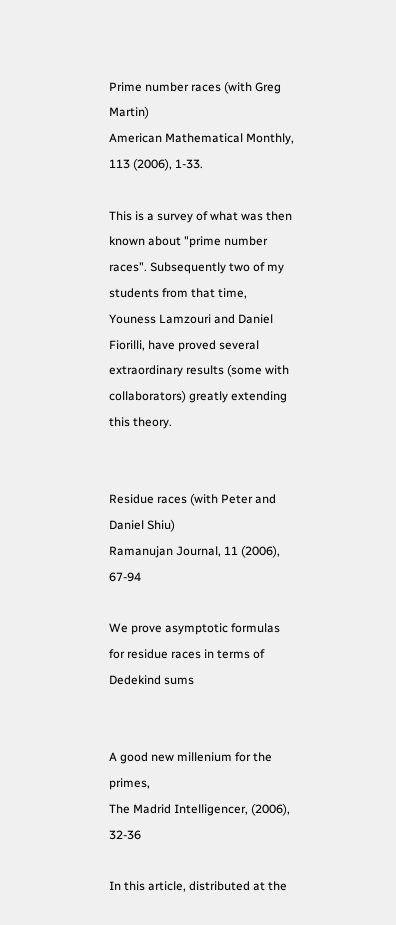Prime number races (with Greg Martin)
American Mathematical Monthly, 113 (2006), 1-33.

This is a survey of what was then known about "prime number races". Subsequently two of my students from that time, Youness Lamzouri and Daniel Fiorilli, have proved several extraordinary results (some with collaborators) greatly extending this theory.


Residue races (with Peter and Daniel Shiu)
Ramanujan Journal, 11 (2006), 67-94

We prove asymptotic formulas for residue races in terms of Dedekind sums


A good new millenium for the primes,
The Madrid Intelligencer, (2006), 32-36

In this article, distributed at the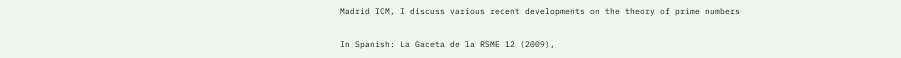Madrid ICM, I discuss various recent developments on the theory of prime numbers

In Spanish: La Gaceta de la RSME 12 (2009),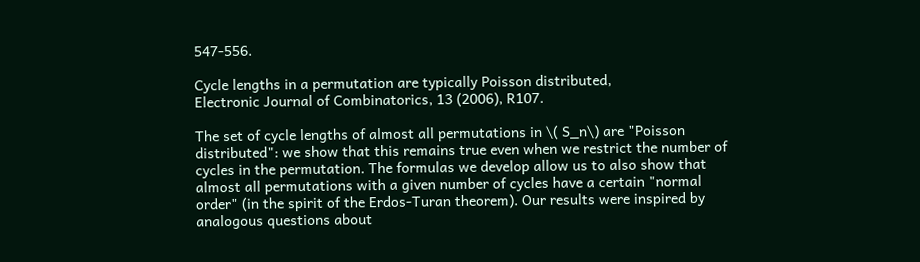547-556.

Cycle lengths in a permutation are typically Poisson distributed,
Electronic Journal of Combinatorics, 13 (2006), R107.

The set of cycle lengths of almost all permutations in \( S_n\) are "Poisson distributed": we show that this remains true even when we restrict the number of cycles in the permutation. The formulas we develop allow us to also show that almost all permutations with a given number of cycles have a certain "normal order" (in the spirit of the Erdos-Turan theorem). Our results were inspired by analogous questions about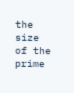the size of the prime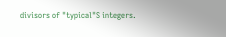divisors of "typical"S integers.